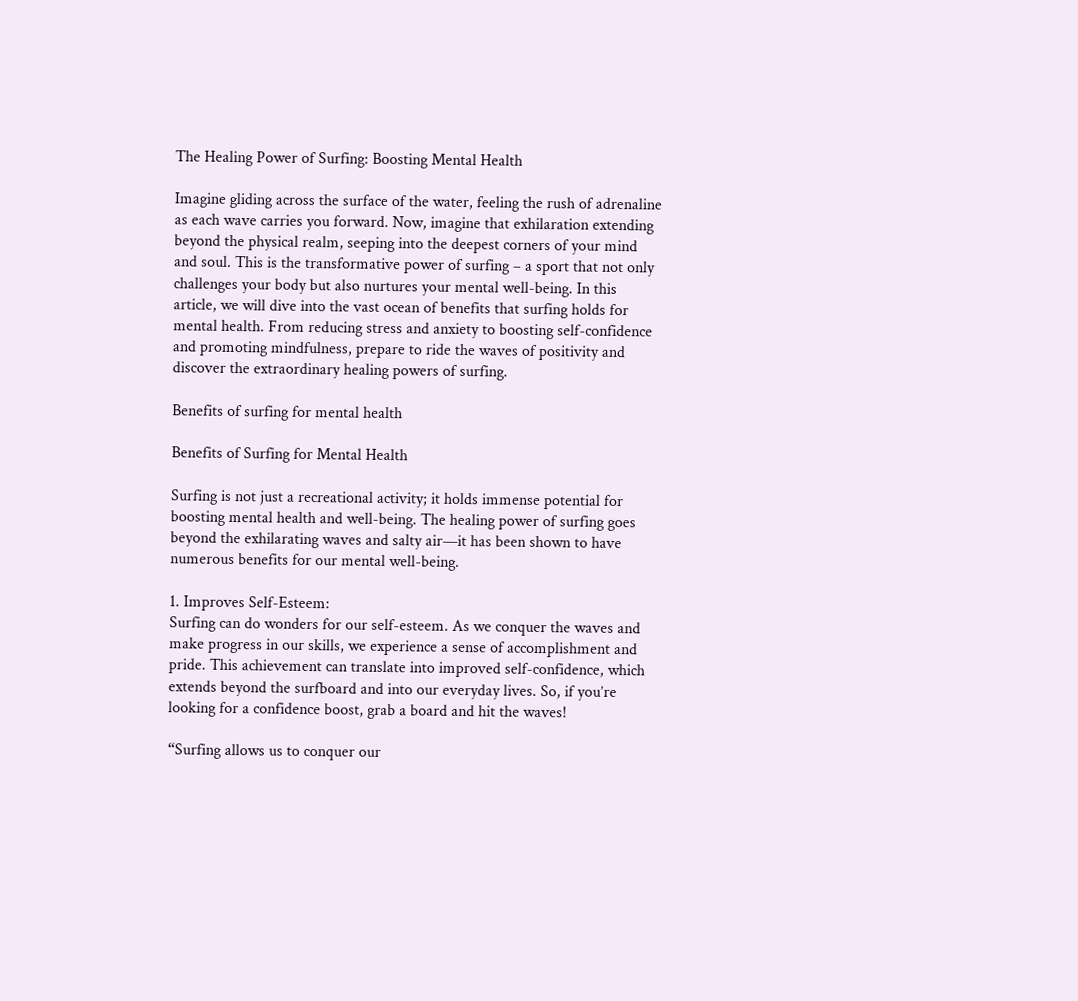The Healing Power of Surfing: Boosting Mental Health

Imagine gliding across the surface of the water, feeling the rush of adrenaline as each wave carries you forward. Now, imagine that exhilaration extending beyond the physical realm, seeping into the deepest corners of your mind and soul. This is the transformative power of surfing – a sport that not only challenges your body but also nurtures your mental well-being. In this article, we will dive into the vast ocean of benefits that surfing holds for mental health. From reducing stress and anxiety to boosting self-confidence and promoting mindfulness, prepare to ride the waves of positivity and discover the extraordinary healing powers of surfing.

Benefits of surfing for mental health

Benefits of Surfing for Mental Health

Surfing is not just a recreational activity; it holds immense potential for boosting mental health and well-being. The healing power of surfing goes beyond the exhilarating waves and salty air—it has been shown to have numerous benefits for our mental well-being.

1. Improves Self-Esteem:
Surfing can do wonders for our self-esteem. As we conquer the waves and make progress in our skills, we experience a sense of accomplishment and pride. This achievement can translate into improved self-confidence, which extends beyond the surfboard and into our everyday lives. So, if you’re looking for a confidence boost, grab a board and hit the waves!

“Surfing allows us to conquer our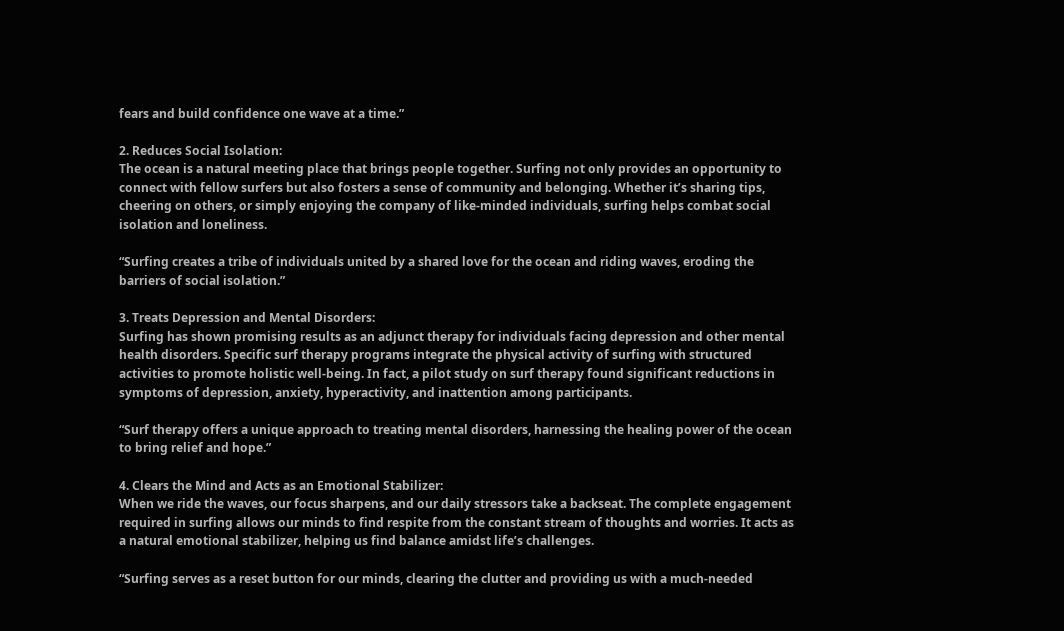fears and build confidence one wave at a time.”

2. Reduces Social Isolation:
The ocean is a natural meeting place that brings people together. Surfing not only provides an opportunity to connect with fellow surfers but also fosters a sense of community and belonging. Whether it’s sharing tips, cheering on others, or simply enjoying the company of like-minded individuals, surfing helps combat social isolation and loneliness.

“Surfing creates a tribe of individuals united by a shared love for the ocean and riding waves, eroding the barriers of social isolation.”

3. Treats Depression and Mental Disorders:
Surfing has shown promising results as an adjunct therapy for individuals facing depression and other mental health disorders. Specific surf therapy programs integrate the physical activity of surfing with structured activities to promote holistic well-being. In fact, a pilot study on surf therapy found significant reductions in symptoms of depression, anxiety, hyperactivity, and inattention among participants.

“Surf therapy offers a unique approach to treating mental disorders, harnessing the healing power of the ocean to bring relief and hope.”

4. Clears the Mind and Acts as an Emotional Stabilizer:
When we ride the waves, our focus sharpens, and our daily stressors take a backseat. The complete engagement required in surfing allows our minds to find respite from the constant stream of thoughts and worries. It acts as a natural emotional stabilizer, helping us find balance amidst life’s challenges.

“Surfing serves as a reset button for our minds, clearing the clutter and providing us with a much-needed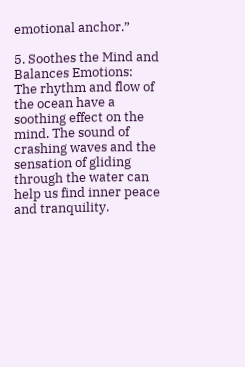emotional anchor.”

5. Soothes the Mind and Balances Emotions:
The rhythm and flow of the ocean have a soothing effect on the mind. The sound of crashing waves and the sensation of gliding through the water can help us find inner peace and tranquility.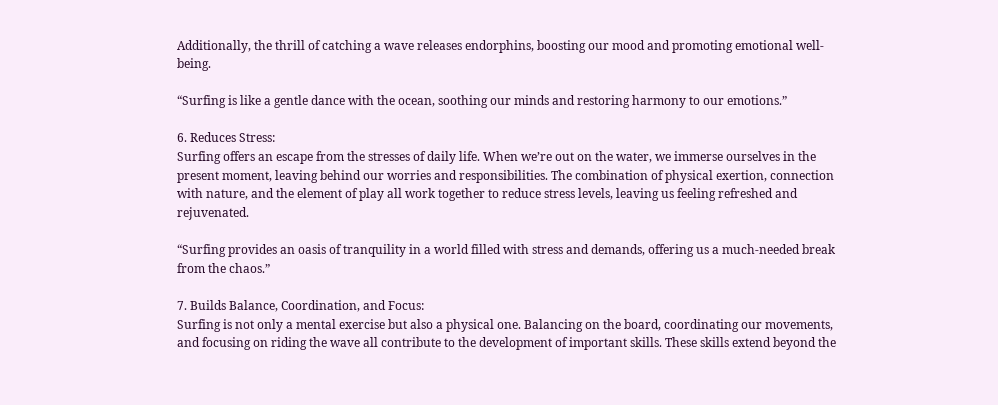Additionally, the thrill of catching a wave releases endorphins, boosting our mood and promoting emotional well-being.

“Surfing is like a gentle dance with the ocean, soothing our minds and restoring harmony to our emotions.”

6. Reduces Stress:
Surfing offers an escape from the stresses of daily life. When we’re out on the water, we immerse ourselves in the present moment, leaving behind our worries and responsibilities. The combination of physical exertion, connection with nature, and the element of play all work together to reduce stress levels, leaving us feeling refreshed and rejuvenated.

“Surfing provides an oasis of tranquility in a world filled with stress and demands, offering us a much-needed break from the chaos.”

7. Builds Balance, Coordination, and Focus:
Surfing is not only a mental exercise but also a physical one. Balancing on the board, coordinating our movements, and focusing on riding the wave all contribute to the development of important skills. These skills extend beyond the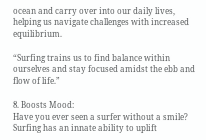ocean and carry over into our daily lives, helping us navigate challenges with increased equilibrium.

“Surfing trains us to find balance within ourselves and stay focused amidst the ebb and flow of life.”

8. Boosts Mood:
Have you ever seen a surfer without a smile? Surfing has an innate ability to uplift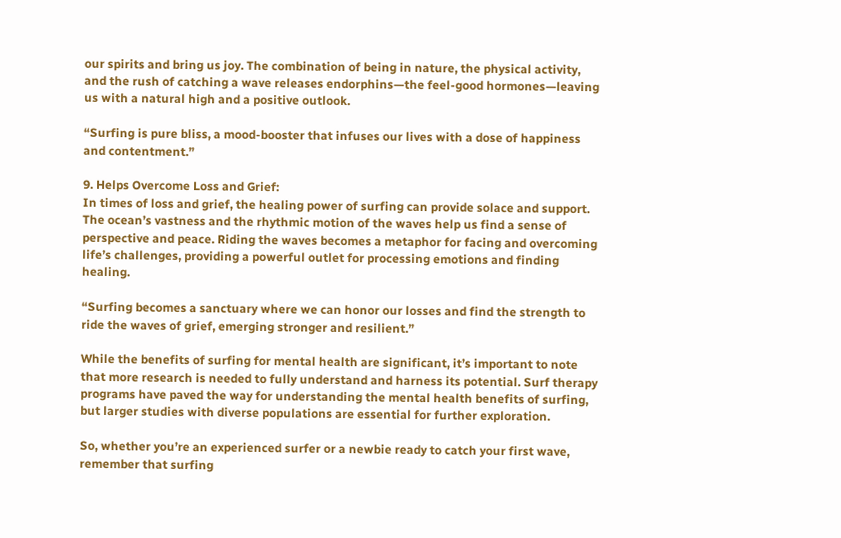our spirits and bring us joy. The combination of being in nature, the physical activity, and the rush of catching a wave releases endorphins—the feel-good hormones—leaving us with a natural high and a positive outlook.

“Surfing is pure bliss, a mood-booster that infuses our lives with a dose of happiness and contentment.”

9. Helps Overcome Loss and Grief:
In times of loss and grief, the healing power of surfing can provide solace and support. The ocean’s vastness and the rhythmic motion of the waves help us find a sense of perspective and peace. Riding the waves becomes a metaphor for facing and overcoming life’s challenges, providing a powerful outlet for processing emotions and finding healing.

“Surfing becomes a sanctuary where we can honor our losses and find the strength to ride the waves of grief, emerging stronger and resilient.”

While the benefits of surfing for mental health are significant, it’s important to note that more research is needed to fully understand and harness its potential. Surf therapy programs have paved the way for understanding the mental health benefits of surfing, but larger studies with diverse populations are essential for further exploration.

So, whether you’re an experienced surfer or a newbie ready to catch your first wave, remember that surfing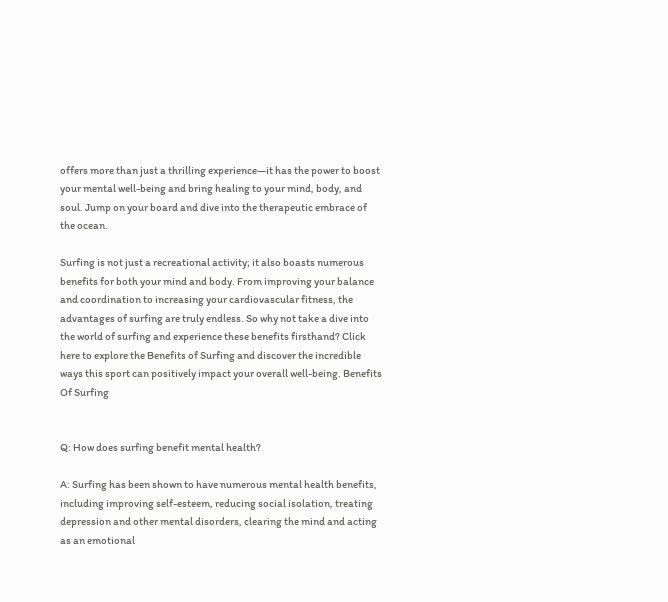offers more than just a thrilling experience—it has the power to boost your mental well-being and bring healing to your mind, body, and soul. Jump on your board and dive into the therapeutic embrace of the ocean.

Surfing is not just a recreational activity; it also boasts numerous benefits for both your mind and body. From improving your balance and coordination to increasing your cardiovascular fitness, the advantages of surfing are truly endless. So why not take a dive into the world of surfing and experience these benefits firsthand? Click here to explore the Benefits of Surfing and discover the incredible ways this sport can positively impact your overall well-being. Benefits Of Surfing


Q: How does surfing benefit mental health?

A: Surfing has been shown to have numerous mental health benefits, including improving self-esteem, reducing social isolation, treating depression and other mental disorders, clearing the mind and acting as an emotional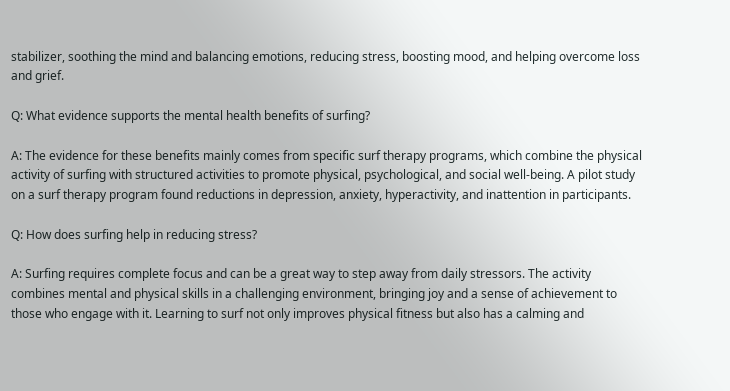stabilizer, soothing the mind and balancing emotions, reducing stress, boosting mood, and helping overcome loss and grief.

Q: What evidence supports the mental health benefits of surfing?

A: The evidence for these benefits mainly comes from specific surf therapy programs, which combine the physical activity of surfing with structured activities to promote physical, psychological, and social well-being. A pilot study on a surf therapy program found reductions in depression, anxiety, hyperactivity, and inattention in participants.

Q: How does surfing help in reducing stress?

A: Surfing requires complete focus and can be a great way to step away from daily stressors. The activity combines mental and physical skills in a challenging environment, bringing joy and a sense of achievement to those who engage with it. Learning to surf not only improves physical fitness but also has a calming and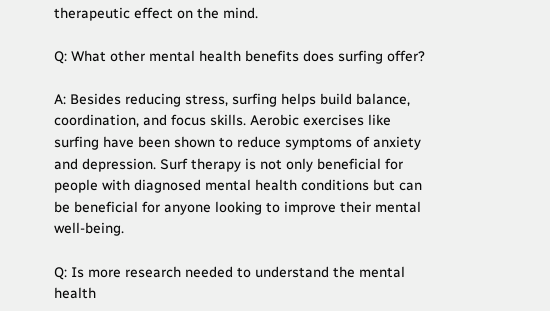therapeutic effect on the mind.

Q: What other mental health benefits does surfing offer?

A: Besides reducing stress, surfing helps build balance, coordination, and focus skills. Aerobic exercises like surfing have been shown to reduce symptoms of anxiety and depression. Surf therapy is not only beneficial for people with diagnosed mental health conditions but can be beneficial for anyone looking to improve their mental well-being.

Q: Is more research needed to understand the mental health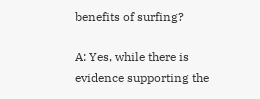benefits of surfing?

A: Yes, while there is evidence supporting the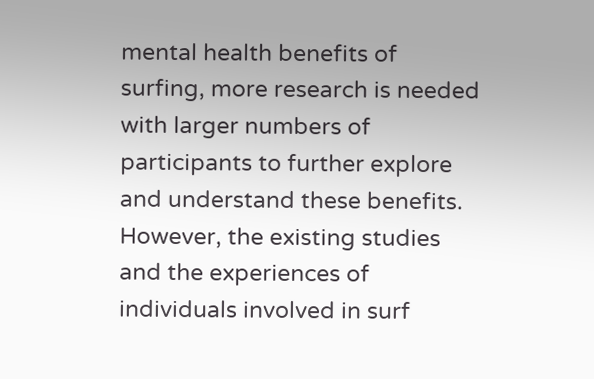mental health benefits of surfing, more research is needed with larger numbers of participants to further explore and understand these benefits. However, the existing studies and the experiences of individuals involved in surf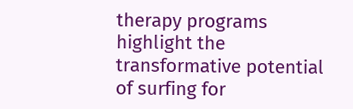therapy programs highlight the transformative potential of surfing for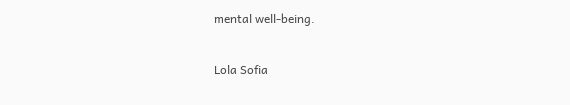mental well-being.

Lola Sofia